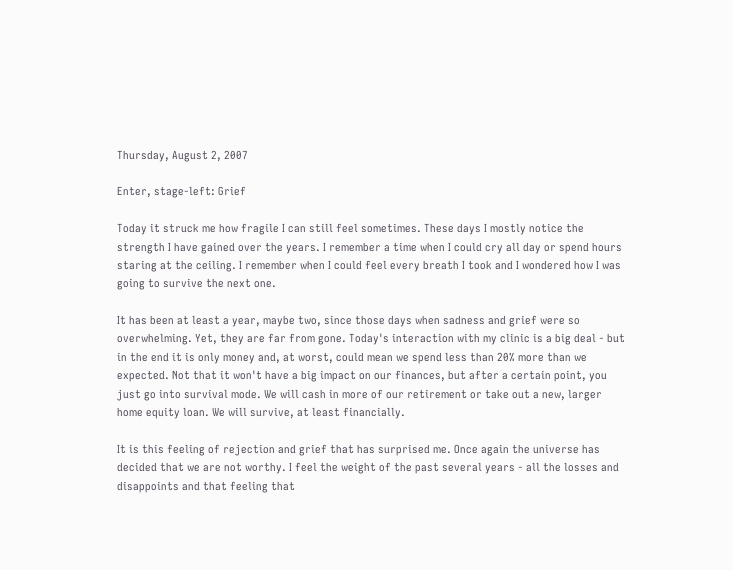Thursday, August 2, 2007

Enter, stage-left: Grief

Today it struck me how fragile I can still feel sometimes. These days I mostly notice the strength I have gained over the years. I remember a time when I could cry all day or spend hours staring at the ceiling. I remember when I could feel every breath I took and I wondered how I was going to survive the next one.

It has been at least a year, maybe two, since those days when sadness and grief were so overwhelming. Yet, they are far from gone. Today's interaction with my clinic is a big deal - but in the end it is only money and, at worst, could mean we spend less than 20% more than we expected. Not that it won't have a big impact on our finances, but after a certain point, you just go into survival mode. We will cash in more of our retirement or take out a new, larger home equity loan. We will survive, at least financially.

It is this feeling of rejection and grief that has surprised me. Once again the universe has decided that we are not worthy. I feel the weight of the past several years - all the losses and disappoints and that feeling that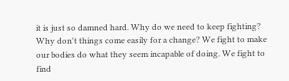it is just so damned hard. Why do we need to keep fighting? Why don't things come easily for a change? We fight to make our bodies do what they seem incapable of doing. We fight to find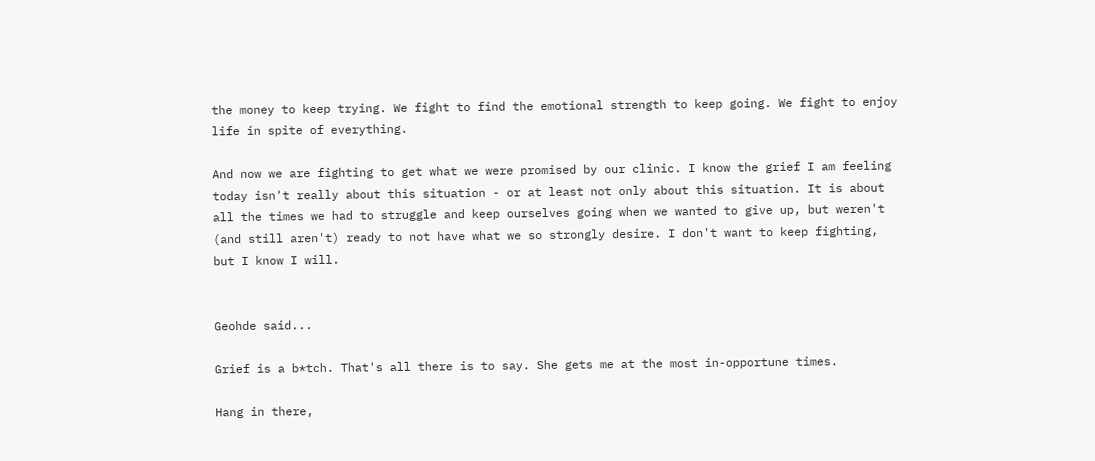the money to keep trying. We fight to find the emotional strength to keep going. We fight to enjoy life in spite of everything.

And now we are fighting to get what we were promised by our clinic. I know the grief I am feeling today isn't really about this situation - or at least not only about this situation. It is about all the times we had to struggle and keep ourselves going when we wanted to give up, but weren't (and still aren't) ready to not have what we so strongly desire. I don't want to keep fighting, but I know I will.


Geohde said...

Grief is a b*tch. That's all there is to say. She gets me at the most in-opportune times.

Hang in there,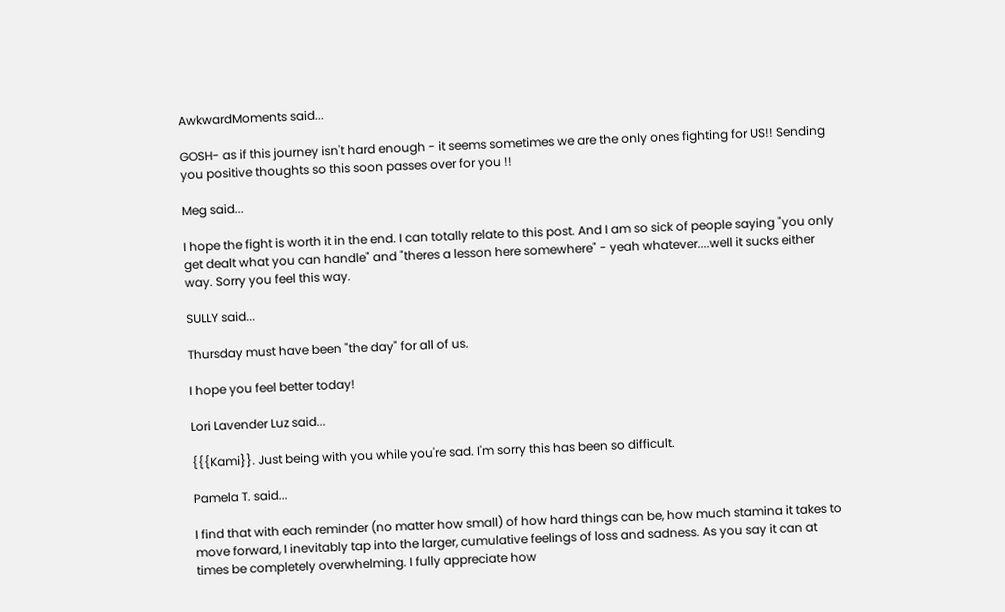AwkwardMoments said...

GOSH- as if this journey isn't hard enough - it seems sometimes we are the only ones fighting for US!! Sending you positive thoughts so this soon passes over for you !!

Meg said...

I hope the fight is worth it in the end. I can totally relate to this post. And I am so sick of people saying "you only get dealt what you can handle" and "theres a lesson here somewhere" - yeah whatever....well it sucks either way. Sorry you feel this way.

SULLY said...

Thursday must have been "the day" for all of us.

I hope you feel better today!

Lori Lavender Luz said...

{{{Kami}}. Just being with you while you're sad. I'm sorry this has been so difficult.

Pamela T. said...

I find that with each reminder (no matter how small) of how hard things can be, how much stamina it takes to move forward, I inevitably tap into the larger, cumulative feelings of loss and sadness. As you say it can at times be completely overwhelming. I fully appreciate how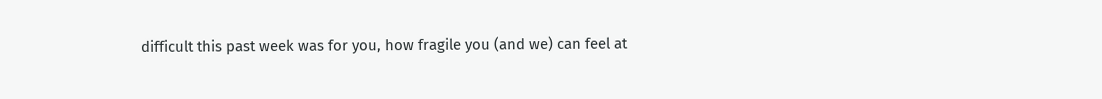difficult this past week was for you, how fragile you (and we) can feel at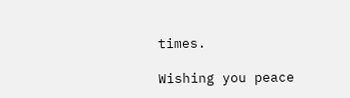times.

Wishing you peace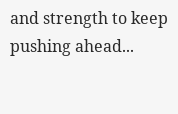and strength to keep pushing ahead...